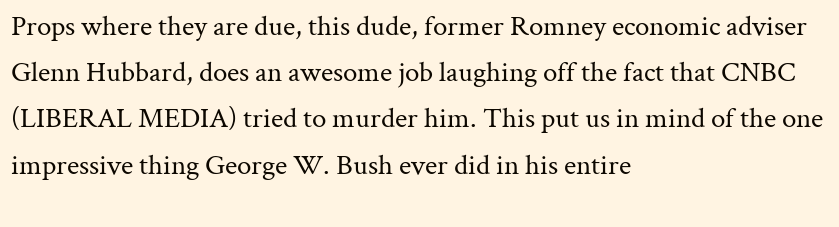Props where they are due, this dude, former Romney economic adviser Glenn Hubbard, does an awesome job laughing off the fact that CNBC (LIBERAL MEDIA) tried to murder him. This put us in mind of the one impressive thing George W. Bush ever did in his entire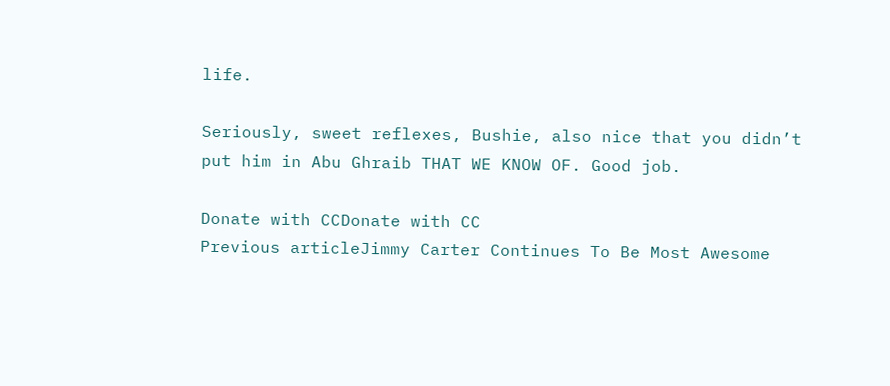life.

Seriously, sweet reflexes, Bushie, also nice that you didn’t put him in Abu Ghraib THAT WE KNOW OF. Good job.

Donate with CCDonate with CC
Previous articleJimmy Carter Continues To Be Most Awesome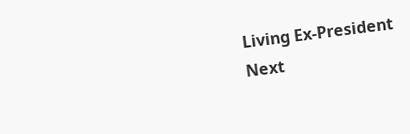Living Ex-President
Next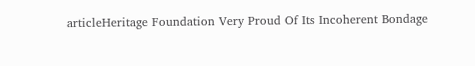articleHeritage Foundation Very Proud Of Its Incoherent Bondage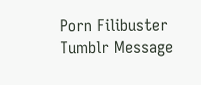Porn Filibuster Tumblr Message